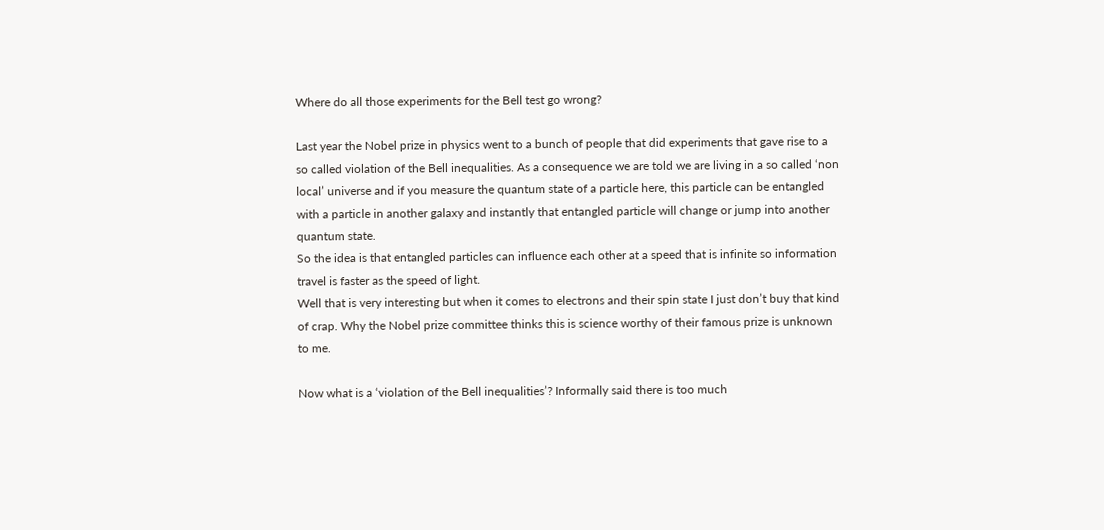Where do all those experiments for the Bell test go wrong?

Last year the Nobel prize in physics went to a bunch of people that did experiments that gave rise to a so called violation of the Bell inequalities. As a consequence we are told we are living in a so called ‘non local’ universe and if you measure the quantum state of a particle here, this particle can be entangled with a particle in another galaxy and instantly that entangled particle will change or jump into another quantum state.
So the idea is that entangled particles can influence each other at a speed that is infinite so information travel is faster as the speed of light.
Well that is very interesting but when it comes to electrons and their spin state I just don’t buy that kind of crap. Why the Nobel prize committee thinks this is science worthy of their famous prize is unknown to me.

Now what is a ‘violation of the Bell inequalities’? Informally said there is too much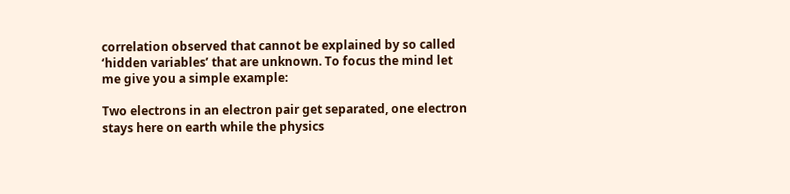correlation observed that cannot be explained by so called ‘hidden variables’ that are unknown. To focus the mind let me give you a simple example:

Two electrons in an electron pair get separated, one electron stays here on earth while the physics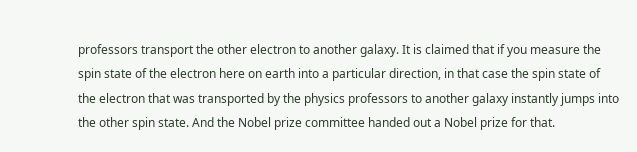professors transport the other electron to another galaxy. It is claimed that if you measure the spin state of the electron here on earth into a particular direction, in that case the spin state of the electron that was transported by the physics professors to another galaxy instantly jumps into the other spin state. And the Nobel prize committee handed out a Nobel prize for that.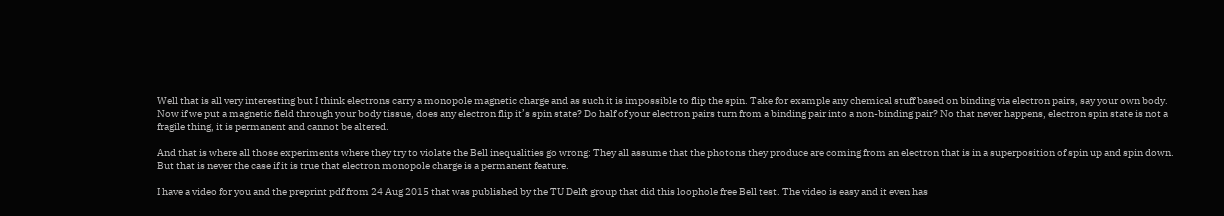Well that is all very interesting but I think electrons carry a monopole magnetic charge and as such it is impossible to flip the spin. Take for example any chemical stuff based on binding via electron pairs, say your own body. Now if we put a magnetic field through your body tissue, does any electron flip it’s spin state? Do half of your electron pairs turn from a binding pair into a non-binding pair? No that never happens, electron spin state is not a fragile thing, it is permanent and cannot be altered.

And that is where all those experiments where they try to violate the Bell inequalities go wrong: They all assume that the photons they produce are coming from an electron that is in a superposition of spin up and spin down. But that is never the case if it is true that electron monopole charge is a permanent feature.

I have a video for you and the preprint pdf from 24 Aug 2015 that was published by the TU Delft group that did this loophole free Bell test. The video is easy and it even has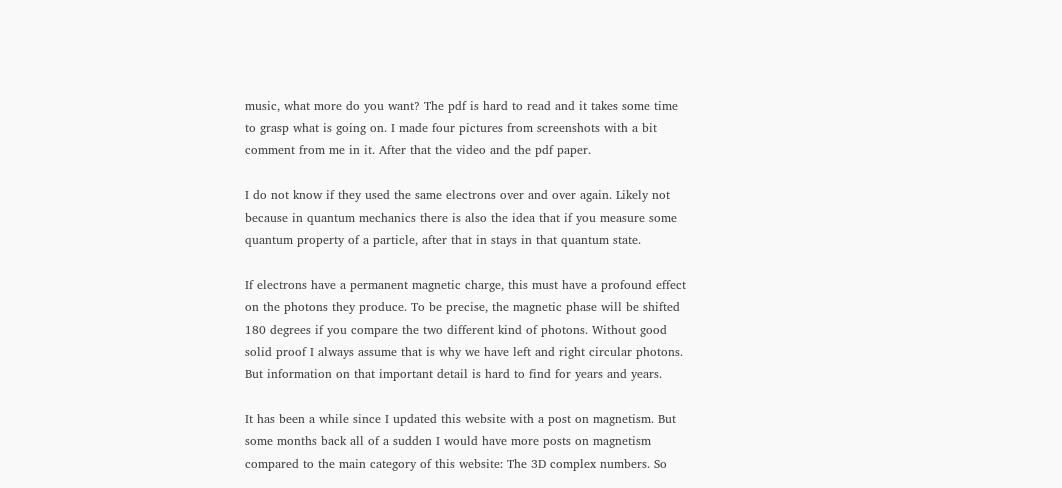music, what more do you want? The pdf is hard to read and it takes some time to grasp what is going on. I made four pictures from screenshots with a bit comment from me in it. After that the video and the pdf paper.

I do not know if they used the same electrons over and over again. Likely not because in quantum mechanics there is also the idea that if you measure some quantum property of a particle, after that in stays in that quantum state.

If electrons have a permanent magnetic charge, this must have a profound effect on the photons they produce. To be precise, the magnetic phase will be shifted 180 degrees if you compare the two different kind of photons. Without good solid proof I always assume that is why we have left and right circular photons. But information on that important detail is hard to find for years and years.

It has been a while since I updated this website with a post on magnetism. But some months back all of a sudden I would have more posts on magnetism compared to the main category of this website: The 3D complex numbers. So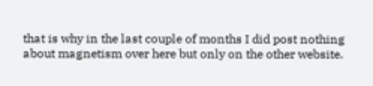that is why in the last couple of months I did post nothing about magnetism over here but only on the other website.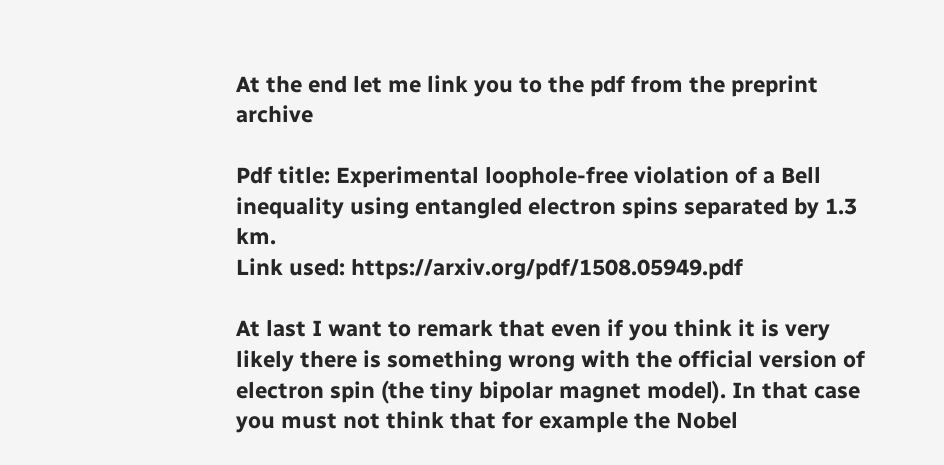At the end let me link you to the pdf from the preprint archive

Pdf title: Experimental loophole-free violation of a Bell inequality using entangled electron spins separated by 1.3 km.
Link used: https://arxiv.org/pdf/1508.05949.pdf

At last I want to remark that even if you think it is very likely there is something wrong with the official version of electron spin (the tiny bipolar magnet model). In that case you must not think that for example the Nobel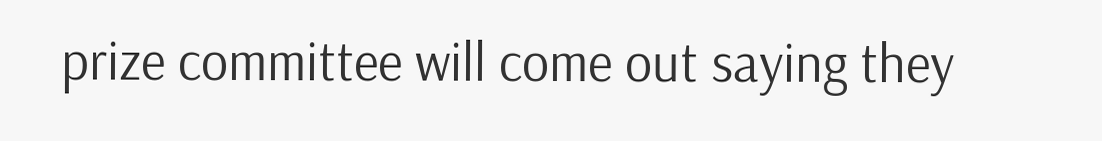prize committee will come out saying they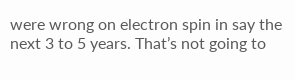were wrong on electron spin in say the next 3 to 5 years. That’s not going to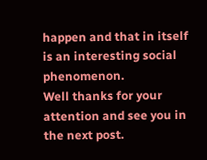happen and that in itself is an interesting social phenomenon.
Well thanks for your attention and see you in the next post.